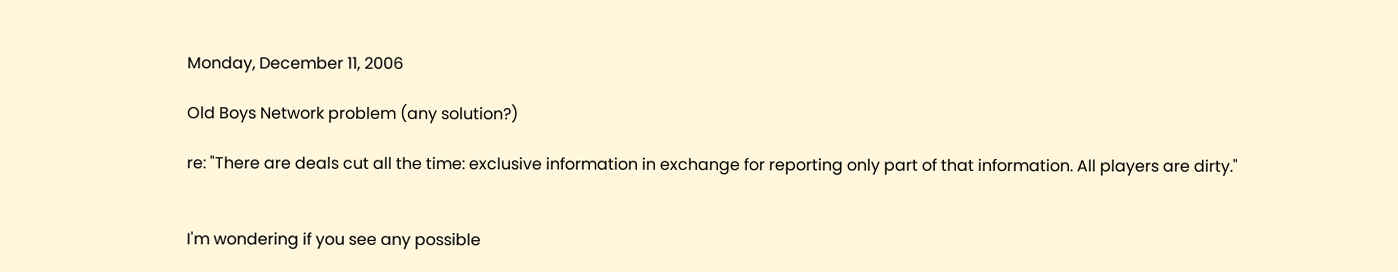Monday, December 11, 2006

Old Boys Network problem (any solution?)

re: "There are deals cut all the time: exclusive information in exchange for reporting only part of that information. All players are dirty."


I'm wondering if you see any possible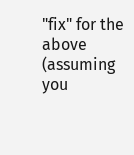"fix" for the above (assuming you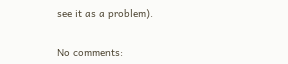see it as a problem).


No comments: